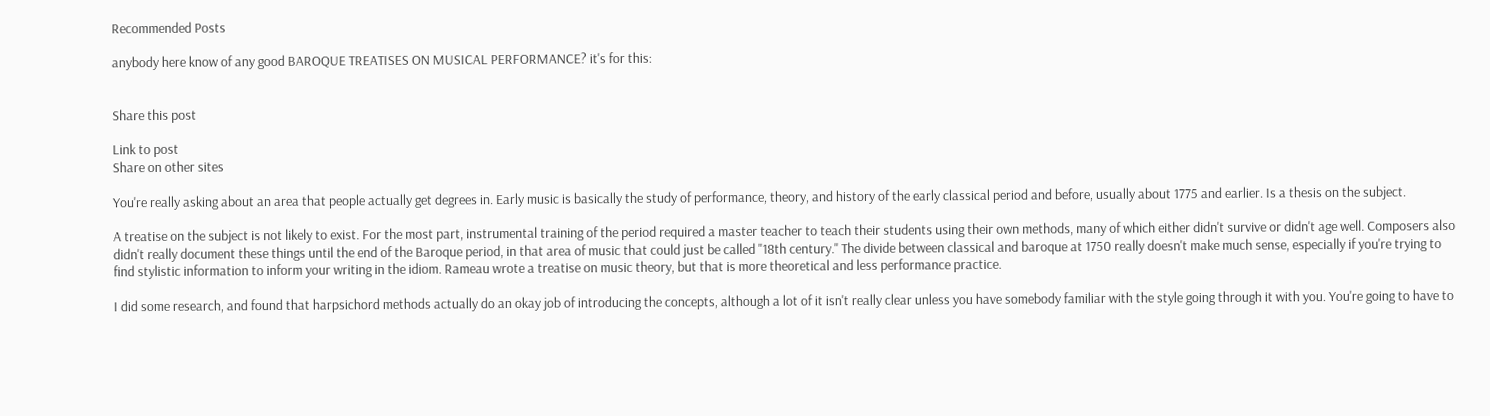Recommended Posts

anybody here know of any good BAROQUE TREATISES ON MUSICAL PERFORMANCE? it's for this:


Share this post

Link to post
Share on other sites

You're really asking about an area that people actually get degrees in. Early music is basically the study of performance, theory, and history of the early classical period and before, usually about 1775 and earlier. Is a thesis on the subject.

A treatise on the subject is not likely to exist. For the most part, instrumental training of the period required a master teacher to teach their students using their own methods, many of which either didn't survive or didn't age well. Composers also didn't really document these things until the end of the Baroque period, in that area of music that could just be called "18th century." The divide between classical and baroque at 1750 really doesn't make much sense, especially if you're trying to find stylistic information to inform your writing in the idiom. Rameau wrote a treatise on music theory, but that is more theoretical and less performance practice.

I did some research, and found that harpsichord methods actually do an okay job of introducing the concepts, although a lot of it isn't really clear unless you have somebody familiar with the style going through it with you. You're going to have to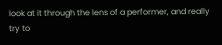look at it through the lens of a performer, and really try to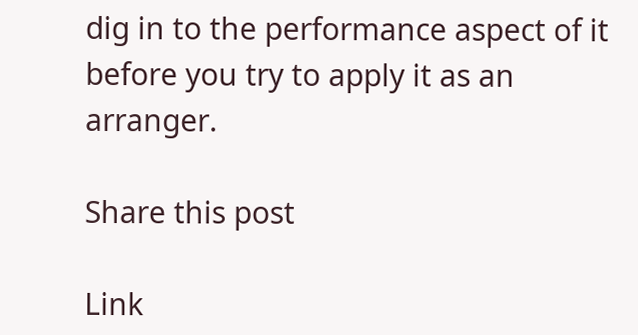dig in to the performance aspect of it before you try to apply it as an arranger.

Share this post

Link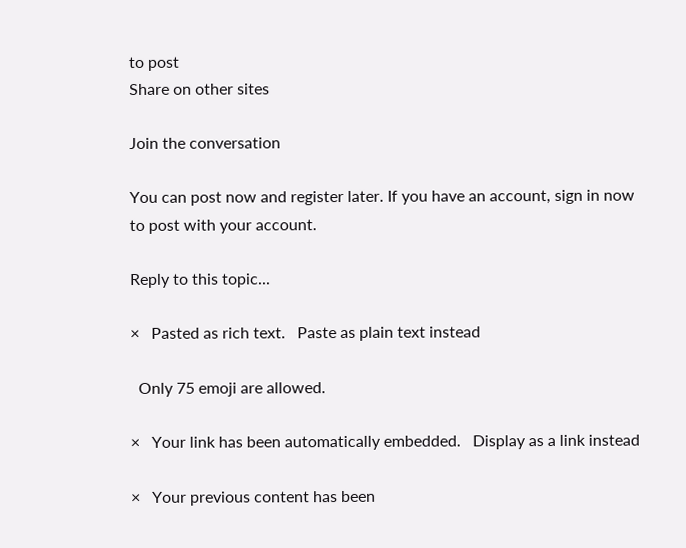to post
Share on other sites

Join the conversation

You can post now and register later. If you have an account, sign in now to post with your account.

Reply to this topic...

×   Pasted as rich text.   Paste as plain text instead

  Only 75 emoji are allowed.

×   Your link has been automatically embedded.   Display as a link instead

×   Your previous content has been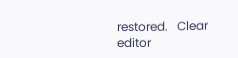restored.   Clear editor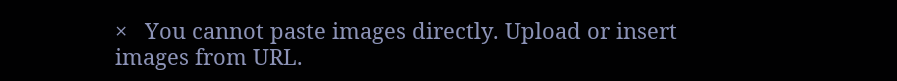×   You cannot paste images directly. Upload or insert images from URL.